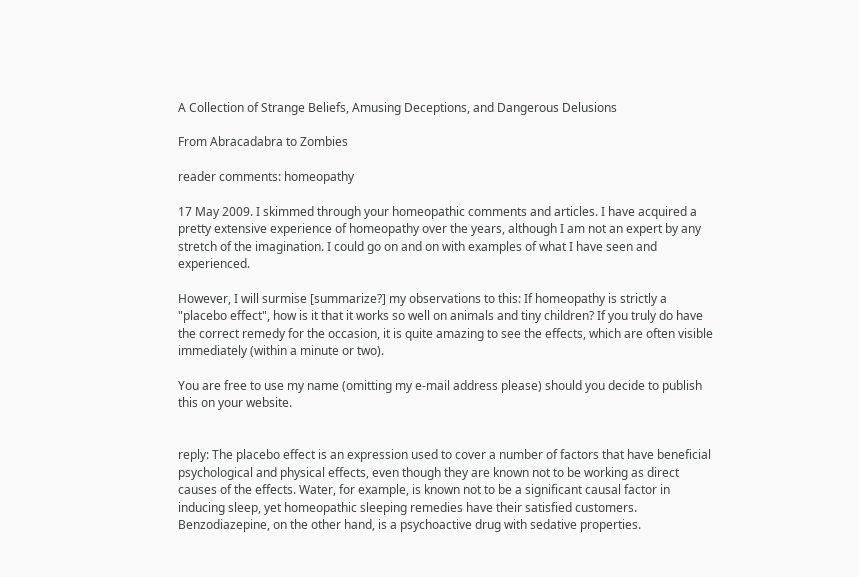A Collection of Strange Beliefs, Amusing Deceptions, and Dangerous Delusions

From Abracadabra to Zombies

reader comments: homeopathy

17 May 2009. I skimmed through your homeopathic comments and articles. I have acquired a pretty extensive experience of homeopathy over the years, although I am not an expert by any stretch of the imagination. I could go on and on with examples of what I have seen and experienced.

However, I will surmise [summarize?] my observations to this: If homeopathy is strictly a "placebo effect", how is it that it works so well on animals and tiny children? If you truly do have the correct remedy for the occasion, it is quite amazing to see the effects, which are often visible immediately (within a minute or two).

You are free to use my name (omitting my e-mail address please) should you decide to publish this on your website.


reply: The placebo effect is an expression used to cover a number of factors that have beneficial psychological and physical effects, even though they are known not to be working as direct causes of the effects. Water, for example, is known not to be a significant causal factor in inducing sleep, yet homeopathic sleeping remedies have their satisfied customers. Benzodiazepine, on the other hand, is a psychoactive drug with sedative properties.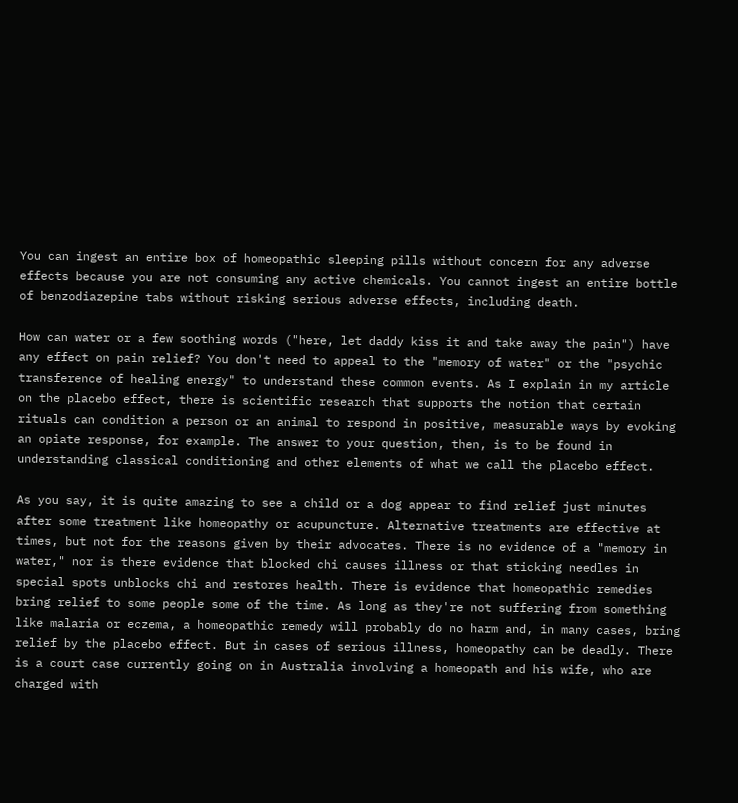You can ingest an entire box of homeopathic sleeping pills without concern for any adverse effects because you are not consuming any active chemicals. You cannot ingest an entire bottle of benzodiazepine tabs without risking serious adverse effects, including death.

How can water or a few soothing words ("here, let daddy kiss it and take away the pain") have any effect on pain relief? You don't need to appeal to the "memory of water" or the "psychic transference of healing energy" to understand these common events. As I explain in my article on the placebo effect, there is scientific research that supports the notion that certain rituals can condition a person or an animal to respond in positive, measurable ways by evoking an opiate response, for example. The answer to your question, then, is to be found in understanding classical conditioning and other elements of what we call the placebo effect.

As you say, it is quite amazing to see a child or a dog appear to find relief just minutes after some treatment like homeopathy or acupuncture. Alternative treatments are effective at times, but not for the reasons given by their advocates. There is no evidence of a "memory in water," nor is there evidence that blocked chi causes illness or that sticking needles in special spots unblocks chi and restores health. There is evidence that homeopathic remedies bring relief to some people some of the time. As long as they're not suffering from something like malaria or eczema, a homeopathic remedy will probably do no harm and, in many cases, bring relief by the placebo effect. But in cases of serious illness, homeopathy can be deadly. There is a court case currently going on in Australia involving a homeopath and his wife, who are charged with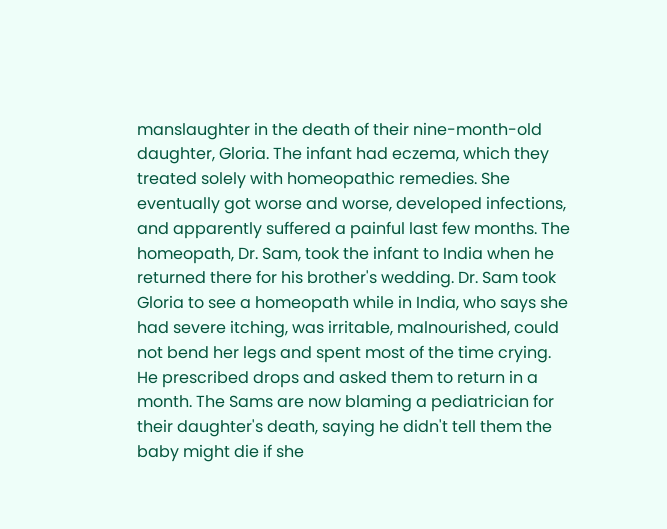manslaughter in the death of their nine-month-old daughter, Gloria. The infant had eczema, which they treated solely with homeopathic remedies. She eventually got worse and worse, developed infections, and apparently suffered a painful last few months. The homeopath, Dr. Sam, took the infant to India when he returned there for his brother's wedding. Dr. Sam took Gloria to see a homeopath while in India, who says she had severe itching, was irritable, malnourished, could not bend her legs and spent most of the time crying. He prescribed drops and asked them to return in a month. The Sams are now blaming a pediatrician for their daughter's death, saying he didn't tell them the baby might die if she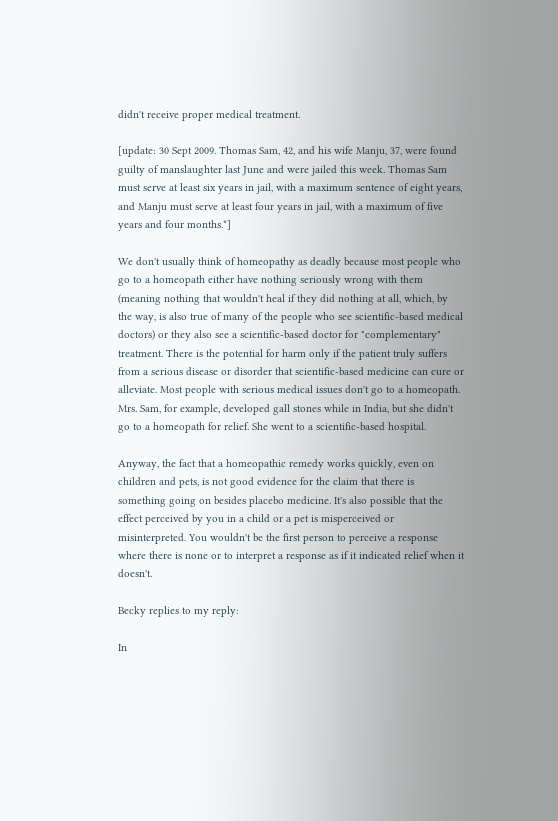didn't receive proper medical treatment.

[update: 30 Sept 2009. Thomas Sam, 42, and his wife Manju, 37, were found guilty of manslaughter last June and were jailed this week. Thomas Sam must serve at least six years in jail, with a maximum sentence of eight years, and Manju must serve at least four years in jail, with a maximum of five years and four months.*]

We don't usually think of homeopathy as deadly because most people who go to a homeopath either have nothing seriously wrong with them (meaning nothing that wouldn't heal if they did nothing at all, which, by the way, is also true of many of the people who see scientific-based medical doctors) or they also see a scientific-based doctor for "complementary" treatment. There is the potential for harm only if the patient truly suffers from a serious disease or disorder that scientific-based medicine can cure or alleviate. Most people with serious medical issues don't go to a homeopath. Mrs. Sam, for example, developed gall stones while in India, but she didn't go to a homeopath for relief. She went to a scientific-based hospital.

Anyway, the fact that a homeopathic remedy works quickly, even on children and pets, is not good evidence for the claim that there is something going on besides placebo medicine. It's also possible that the effect perceived by you in a child or a pet is misperceived or misinterpreted. You wouldn't be the first person to perceive a response where there is none or to interpret a response as if it indicated relief when it doesn't.

Becky replies to my reply:

In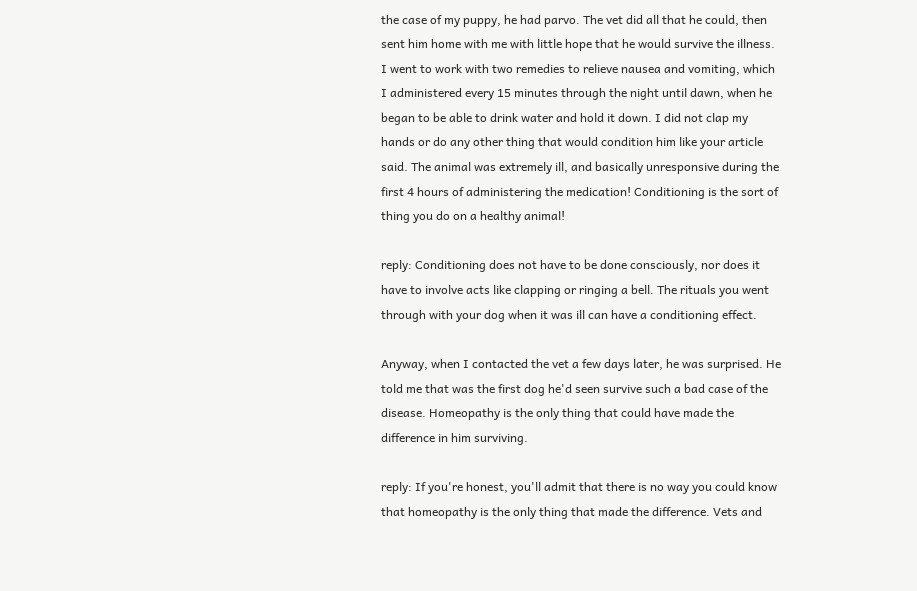the case of my puppy, he had parvo. The vet did all that he could, then sent him home with me with little hope that he would survive the illness. I went to work with two remedies to relieve nausea and vomiting, which I administered every 15 minutes through the night until dawn, when he began to be able to drink water and hold it down. I did not clap my hands or do any other thing that would condition him like your article said. The animal was extremely ill, and basically unresponsive during the first 4 hours of administering the medication! Conditioning is the sort of thing you do on a healthy animal!

reply: Conditioning does not have to be done consciously, nor does it have to involve acts like clapping or ringing a bell. The rituals you went through with your dog when it was ill can have a conditioning effect.

Anyway, when I contacted the vet a few days later, he was surprised. He told me that was the first dog he'd seen survive such a bad case of the disease. Homeopathy is the only thing that could have made the difference in him surviving.

reply: If you're honest, you'll admit that there is no way you could know that homeopathy is the only thing that made the difference. Vets and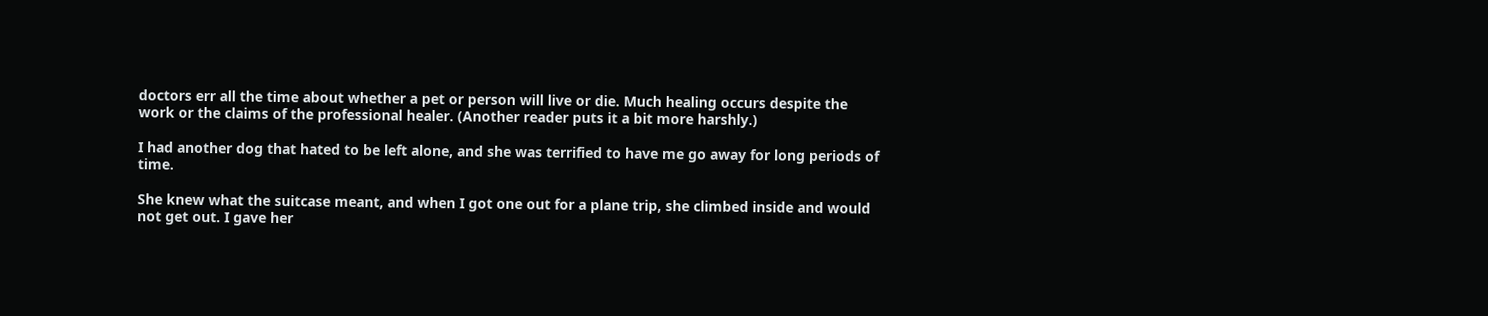doctors err all the time about whether a pet or person will live or die. Much healing occurs despite the work or the claims of the professional healer. (Another reader puts it a bit more harshly.)

I had another dog that hated to be left alone, and she was terrified to have me go away for long periods of time.

She knew what the suitcase meant, and when I got one out for a plane trip, she climbed inside and would not get out. I gave her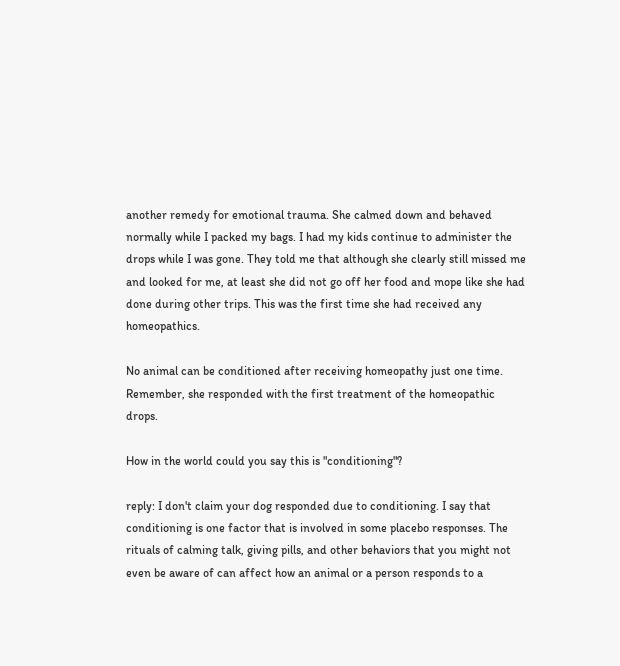another remedy for emotional trauma. She calmed down and behaved normally while I packed my bags. I had my kids continue to administer the drops while I was gone. They told me that although she clearly still missed me and looked for me, at least she did not go off her food and mope like she had done during other trips. This was the first time she had received any homeopathics.

No animal can be conditioned after receiving homeopathy just one time. Remember, she responded with the first treatment of the homeopathic drops.

How in the world could you say this is "conditioning"?

reply: I don't claim your dog responded due to conditioning. I say that conditioning is one factor that is involved in some placebo responses. The rituals of calming talk, giving pills, and other behaviors that you might not even be aware of can affect how an animal or a person responds to a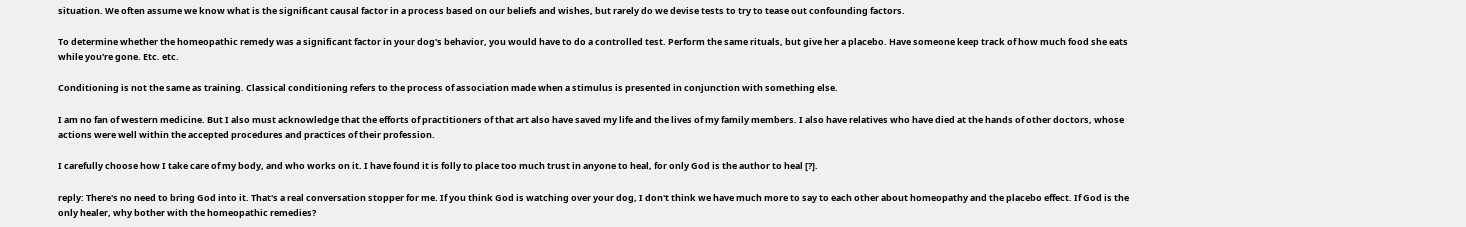situation. We often assume we know what is the significant causal factor in a process based on our beliefs and wishes, but rarely do we devise tests to try to tease out confounding factors.

To determine whether the homeopathic remedy was a significant factor in your dog's behavior, you would have to do a controlled test. Perform the same rituals, but give her a placebo. Have someone keep track of how much food she eats while you're gone. Etc. etc.

Conditioning is not the same as training. Classical conditioning refers to the process of association made when a stimulus is presented in conjunction with something else.

I am no fan of western medicine. But I also must acknowledge that the efforts of practitioners of that art also have saved my life and the lives of my family members. I also have relatives who have died at the hands of other doctors, whose actions were well within the accepted procedures and practices of their profession.

I carefully choose how I take care of my body, and who works on it. I have found it is folly to place too much trust in anyone to heal, for only God is the author to heal [?].

reply: There's no need to bring God into it. That's a real conversation stopper for me. If you think God is watching over your dog, I don't think we have much more to say to each other about homeopathy and the placebo effect. If God is the only healer, why bother with the homeopathic remedies?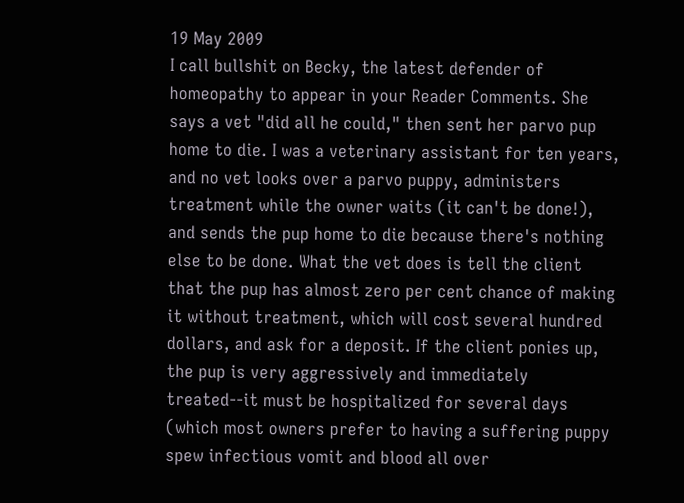19 May 2009
I call bullshit on Becky, the latest defender of homeopathy to appear in your Reader Comments. She says a vet "did all he could," then sent her parvo pup home to die. I was a veterinary assistant for ten years, and no vet looks over a parvo puppy, administers treatment while the owner waits (it can't be done!), and sends the pup home to die because there's nothing else to be done. What the vet does is tell the client that the pup has almost zero per cent chance of making it without treatment, which will cost several hundred dollars, and ask for a deposit. If the client ponies up, the pup is very aggressively and immediately treated--it must be hospitalized for several days (which most owners prefer to having a suffering puppy spew infectious vomit and blood all over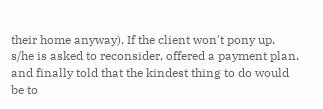their home anyway). If the client won't pony up, s/he is asked to reconsider, offered a payment plan, and finally told that the kindest thing to do would be to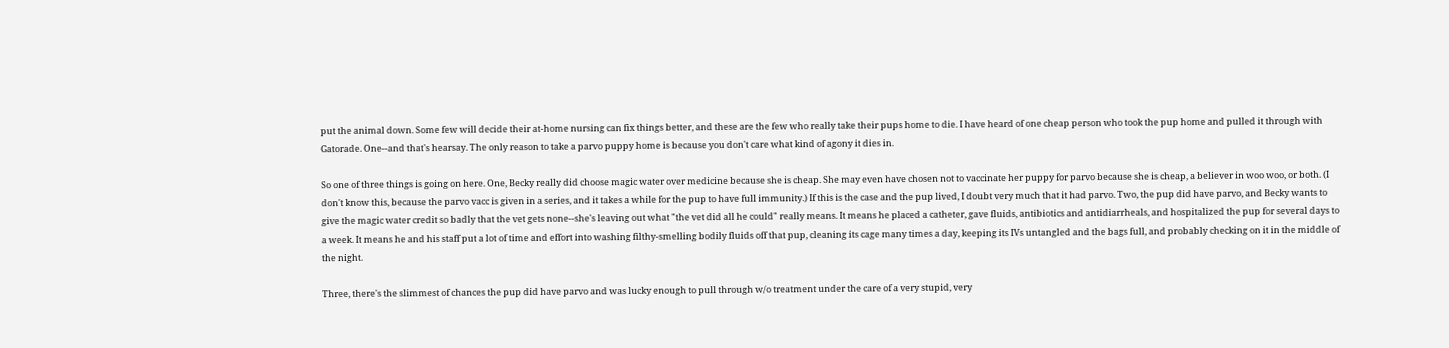put the animal down. Some few will decide their at-home nursing can fix things better, and these are the few who really take their pups home to die. I have heard of one cheap person who took the pup home and pulled it through with Gatorade. One--and that's hearsay. The only reason to take a parvo puppy home is because you don't care what kind of agony it dies in.

So one of three things is going on here. One, Becky really did choose magic water over medicine because she is cheap. She may even have chosen not to vaccinate her puppy for parvo because she is cheap, a believer in woo woo, or both. (I don't know this, because the parvo vacc is given in a series, and it takes a while for the pup to have full immunity.) If this is the case and the pup lived, I doubt very much that it had parvo. Two, the pup did have parvo, and Becky wants to give the magic water credit so badly that the vet gets none--she's leaving out what "the vet did all he could" really means. It means he placed a catheter, gave fluids, antibiotics and antidiarrheals, and hospitalized the pup for several days to a week. It means he and his staff put a lot of time and effort into washing filthy-smelling bodily fluids off that pup, cleaning its cage many times a day, keeping its IVs untangled and the bags full, and probably checking on it in the middle of the night.

Three, there's the slimmest of chances the pup did have parvo and was lucky enough to pull through w/o treatment under the care of a very stupid, very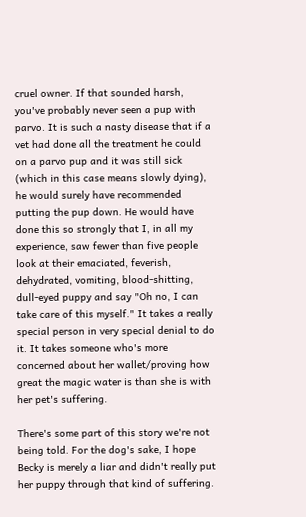cruel owner. If that sounded harsh, you've probably never seen a pup with parvo. It is such a nasty disease that if a vet had done all the treatment he could on a parvo pup and it was still sick (which in this case means slowly dying), he would surely have recommended putting the pup down. He would have done this so strongly that I, in all my experience, saw fewer than five people look at their emaciated, feverish, dehydrated, vomiting, blood-shitting, dull-eyed puppy and say "Oh no, I can take care of this myself." It takes a really special person in very special denial to do it. It takes someone who's more concerned about her wallet/proving how great the magic water is than she is with her pet's suffering.

There's some part of this story we're not being told. For the dog's sake, I hope Becky is merely a liar and didn't really put her puppy through that kind of suffering.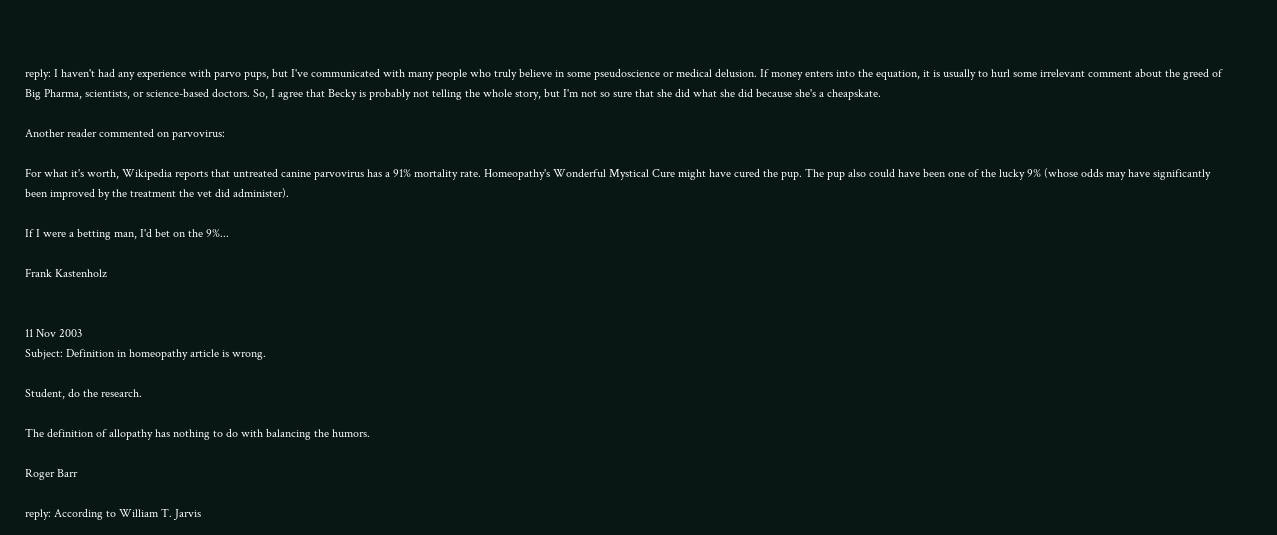reply: I haven't had any experience with parvo pups, but I've communicated with many people who truly believe in some pseudoscience or medical delusion. If money enters into the equation, it is usually to hurl some irrelevant comment about the greed of Big Pharma, scientists, or science-based doctors. So, I agree that Becky is probably not telling the whole story, but I'm not so sure that she did what she did because she's a cheapskate.

Another reader commented on parvovirus:

For what it's worth, Wikipedia reports that untreated canine parvovirus has a 91% mortality rate. Homeopathy's Wonderful Mystical Cure might have cured the pup. The pup also could have been one of the lucky 9% (whose odds may have significantly been improved by the treatment the vet did administer).

If I were a betting man, I'd bet on the 9%...

Frank Kastenholz


11 Nov 2003
Subject: Definition in homeopathy article is wrong.

Student, do the research.

The definition of allopathy has nothing to do with balancing the humors.

Roger Barr

reply: According to William T. Jarvis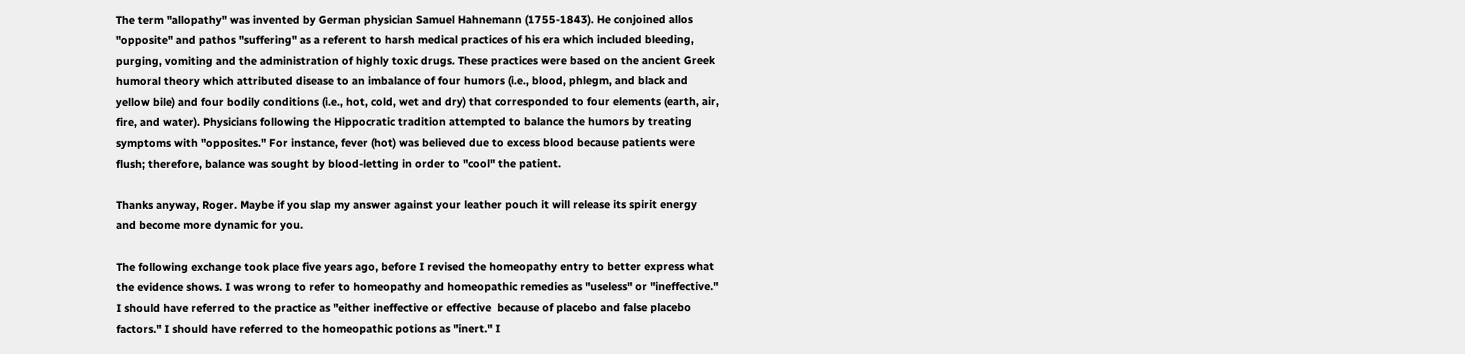The term "allopathy" was invented by German physician Samuel Hahnemann (1755-1843). He conjoined allos "opposite" and pathos "suffering" as a referent to harsh medical practices of his era which included bleeding, purging, vomiting and the administration of highly toxic drugs. These practices were based on the ancient Greek humoral theory which attributed disease to an imbalance of four humors (i.e., blood, phlegm, and black and yellow bile) and four bodily conditions (i.e., hot, cold, wet and dry) that corresponded to four elements (earth, air, fire, and water). Physicians following the Hippocratic tradition attempted to balance the humors by treating symptoms with "opposites." For instance, fever (hot) was believed due to excess blood because patients were flush; therefore, balance was sought by blood-letting in order to "cool" the patient.

Thanks anyway, Roger. Maybe if you slap my answer against your leather pouch it will release its spirit energy and become more dynamic for you.

The following exchange took place five years ago, before I revised the homeopathy entry to better express what the evidence shows. I was wrong to refer to homeopathy and homeopathic remedies as "useless" or "ineffective." I should have referred to the practice as "either ineffective or effective  because of placebo and false placebo factors." I should have referred to the homeopathic potions as "inert." I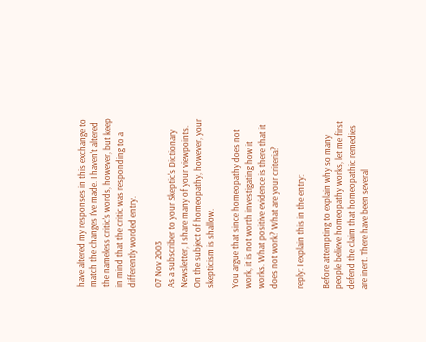have altered my responses in this exchange to match the changes I've made. I haven't altered the nameless critic's words, however, but keep in mind that the critic was responding to a differently worded entry.

07 Nov 2003
As a subscriber to your Skeptic's Dictionary Newsletter, I share many of your viewpoints. On the subject of homeopathy, however, your skepticism is shallow.

You argue that since homeopathy does not work, it is not worth investigating how it works. What positive evidence is there that it does not work? What are your criteria?

reply: I explain this in the entry:

Before attempting to explain why so many people believe homeopathy works, let me first defend the claim that homeopathic remedies are inert. There have been several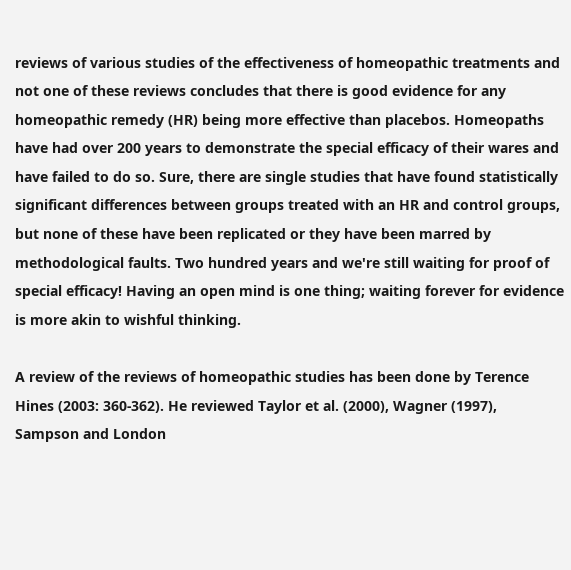reviews of various studies of the effectiveness of homeopathic treatments and not one of these reviews concludes that there is good evidence for any homeopathic remedy (HR) being more effective than placebos. Homeopaths have had over 200 years to demonstrate the special efficacy of their wares and have failed to do so. Sure, there are single studies that have found statistically significant differences between groups treated with an HR and control groups, but none of these have been replicated or they have been marred by methodological faults. Two hundred years and we're still waiting for proof of special efficacy! Having an open mind is one thing; waiting forever for evidence is more akin to wishful thinking.

A review of the reviews of homeopathic studies has been done by Terence Hines (2003: 360-362). He reviewed Taylor et al. (2000), Wagner (1997), Sampson and London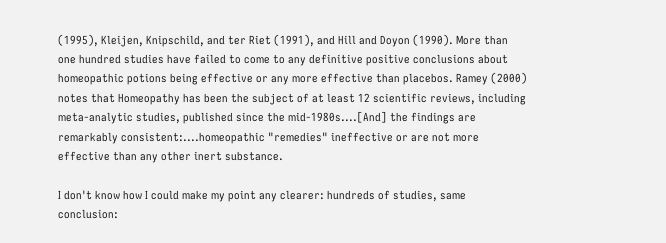(1995), Kleijen, Knipschild, and ter Riet (1991), and Hill and Doyon (1990). More than one hundred studies have failed to come to any definitive positive conclusions about homeopathic potions being effective or any more effective than placebos. Ramey (2000) notes that Homeopathy has been the subject of at least 12 scientific reviews, including meta-analytic studies, published since the mid-1980s....[And] the findings are remarkably consistent:....homeopathic "remedies" ineffective or are not more effective than any other inert substance.

I don't know how I could make my point any clearer: hundreds of studies, same conclusion: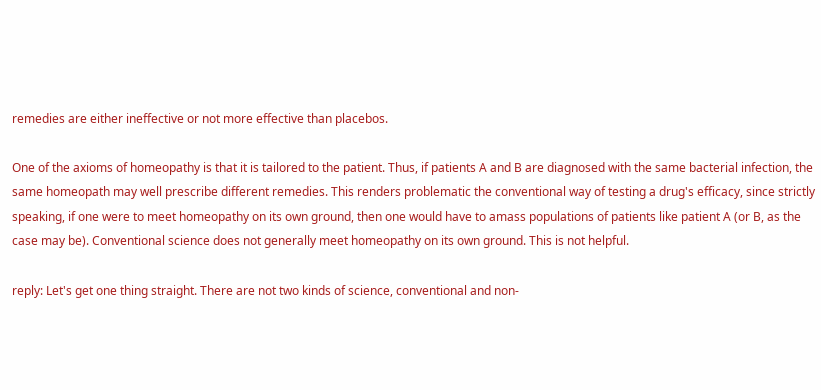remedies are either ineffective or not more effective than placebos.

One of the axioms of homeopathy is that it is tailored to the patient. Thus, if patients A and B are diagnosed with the same bacterial infection, the same homeopath may well prescribe different remedies. This renders problematic the conventional way of testing a drug's efficacy, since strictly speaking, if one were to meet homeopathy on its own ground, then one would have to amass populations of patients like patient A (or B, as the case may be). Conventional science does not generally meet homeopathy on its own ground. This is not helpful.

reply: Let's get one thing straight. There are not two kinds of science, conventional and non-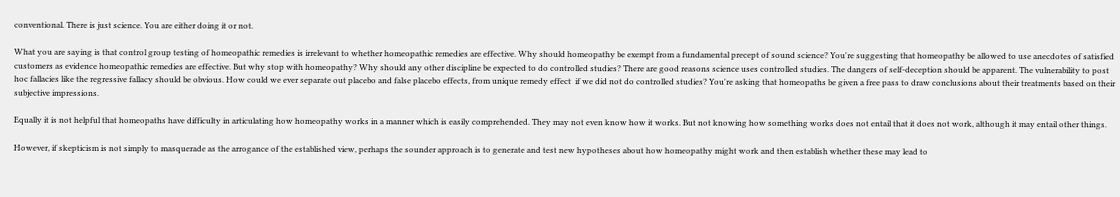conventional. There is just science. You are either doing it or not.

What you are saying is that control group testing of homeopathic remedies is irrelevant to whether homeopathic remedies are effective. Why should homeopathy be exempt from a fundamental precept of sound science? You're suggesting that homeopathy be allowed to use anecdotes of satisfied customers as evidence homeopathic remedies are effective. But why stop with homeopathy? Why should any other discipline be expected to do controlled studies? There are good reasons science uses controlled studies. The dangers of self-deception should be apparent. The vulnerability to post hoc fallacies like the regressive fallacy should be obvious. How could we ever separate out placebo and false placebo effects, from unique remedy effect  if we did not do controlled studies? You're asking that homeopaths be given a free pass to draw conclusions about their treatments based on their subjective impressions.

Equally it is not helpful that homeopaths have difficulty in articulating how homeopathy works in a manner which is easily comprehended. They may not even know how it works. But not knowing how something works does not entail that it does not work, although it may entail other things.

However, if skepticism is not simply to masquerade as the arrogance of the established view, perhaps the sounder approach is to generate and test new hypotheses about how homeopathy might work and then establish whether these may lead to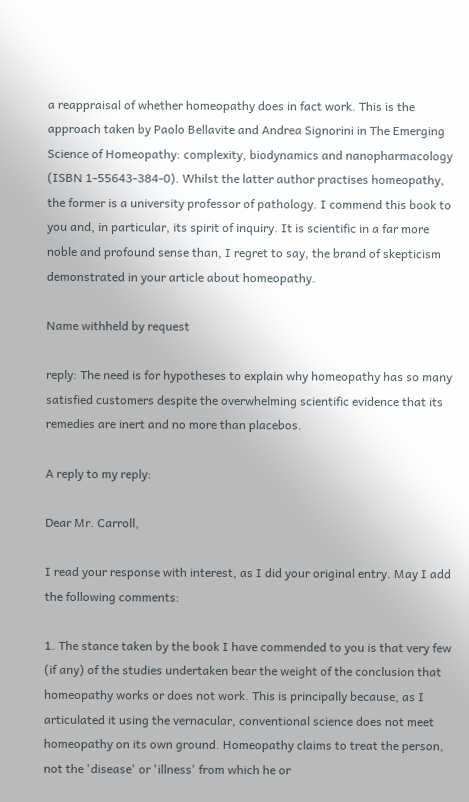a reappraisal of whether homeopathy does in fact work. This is the approach taken by Paolo Bellavite and Andrea Signorini in The Emerging Science of Homeopathy: complexity, biodynamics and nanopharmacology (ISBN 1-55643-384-0). Whilst the latter author practises homeopathy, the former is a university professor of pathology. I commend this book to you and, in particular, its spirit of inquiry. It is scientific in a far more noble and profound sense than, I regret to say, the brand of skepticism demonstrated in your article about homeopathy.

Name withheld by request

reply: The need is for hypotheses to explain why homeopathy has so many satisfied customers despite the overwhelming scientific evidence that its remedies are inert and no more than placebos.

A reply to my reply:

Dear Mr. Carroll,

I read your response with interest, as I did your original entry. May I add the following comments:

1. The stance taken by the book I have commended to you is that very few (if any) of the studies undertaken bear the weight of the conclusion that homeopathy works or does not work. This is principally because, as I articulated it using the vernacular, conventional science does not meet homeopathy on its own ground. Homeopathy claims to treat the person, not the 'disease' or 'illness' from which he or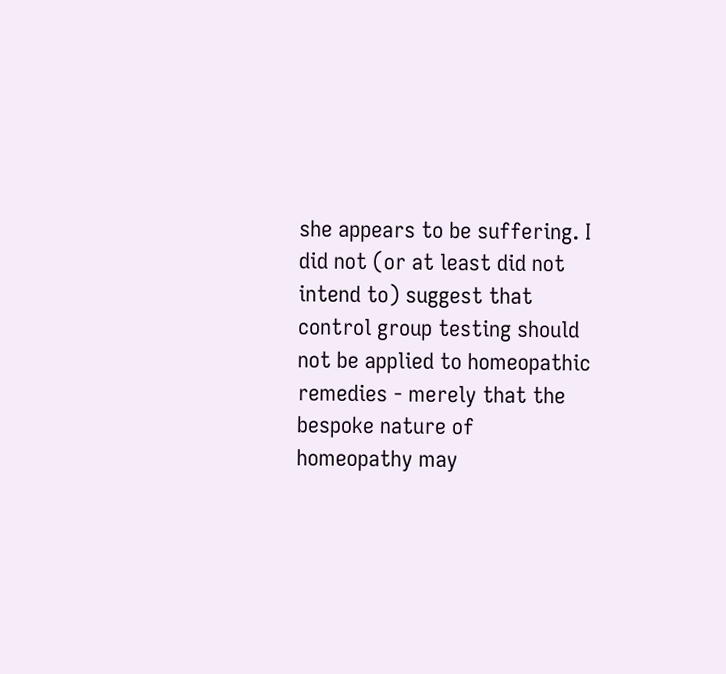she appears to be suffering. I did not (or at least did not intend to) suggest that control group testing should not be applied to homeopathic remedies - merely that the bespoke nature of homeopathy may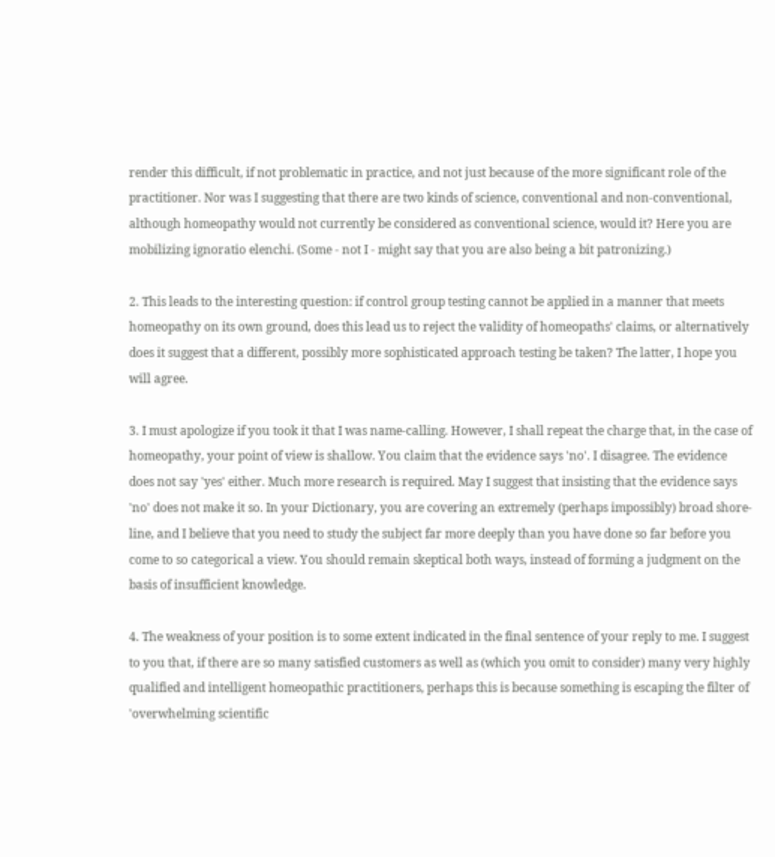render this difficult, if not problematic in practice, and not just because of the more significant role of the practitioner. Nor was I suggesting that there are two kinds of science, conventional and non-conventional, although homeopathy would not currently be considered as conventional science, would it? Here you are mobilizing ignoratio elenchi. (Some - not I - might say that you are also being a bit patronizing.)

2. This leads to the interesting question: if control group testing cannot be applied in a manner that meets homeopathy on its own ground, does this lead us to reject the validity of homeopaths' claims, or alternatively does it suggest that a different, possibly more sophisticated approach testing be taken? The latter, I hope you will agree.

3. I must apologize if you took it that I was name-calling. However, I shall repeat the charge that, in the case of homeopathy, your point of view is shallow. You claim that the evidence says 'no'. I disagree. The evidence does not say 'yes' either. Much more research is required. May I suggest that insisting that the evidence says 'no' does not make it so. In your Dictionary, you are covering an extremely (perhaps impossibly) broad shore-line, and I believe that you need to study the subject far more deeply than you have done so far before you come to so categorical a view. You should remain skeptical both ways, instead of forming a judgment on the basis of insufficient knowledge.

4. The weakness of your position is to some extent indicated in the final sentence of your reply to me. I suggest to you that, if there are so many satisfied customers as well as (which you omit to consider) many very highly qualified and intelligent homeopathic practitioners, perhaps this is because something is escaping the filter of 'overwhelming scientific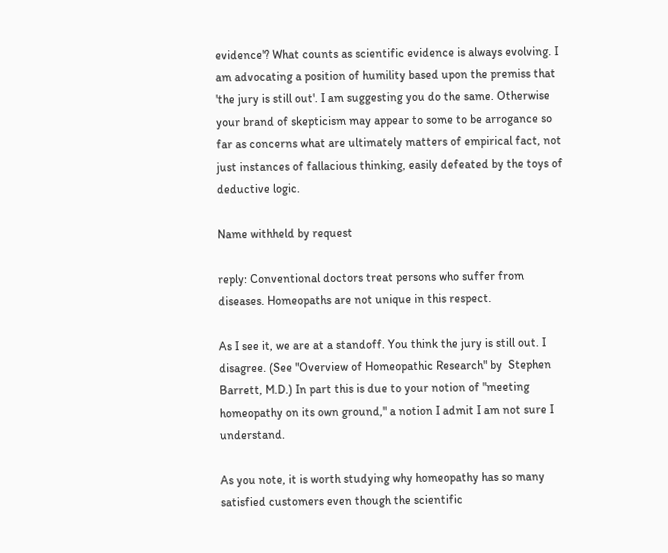evidence'? What counts as scientific evidence is always evolving. I am advocating a position of humility based upon the premiss that 'the jury is still out'. I am suggesting you do the same. Otherwise your brand of skepticism may appear to some to be arrogance so far as concerns what are ultimately matters of empirical fact, not just instances of fallacious thinking, easily defeated by the toys of deductive logic.

Name withheld by request

reply: Conventional doctors treat persons who suffer from diseases. Homeopaths are not unique in this respect.

As I see it, we are at a standoff. You think the jury is still out. I disagree. (See "Overview of Homeopathic Research" by  Stephen Barrett, M.D.) In part this is due to your notion of "meeting homeopathy on its own ground," a notion I admit I am not sure I understand.

As you note, it is worth studying why homeopathy has so many satisfied customers even though the scientific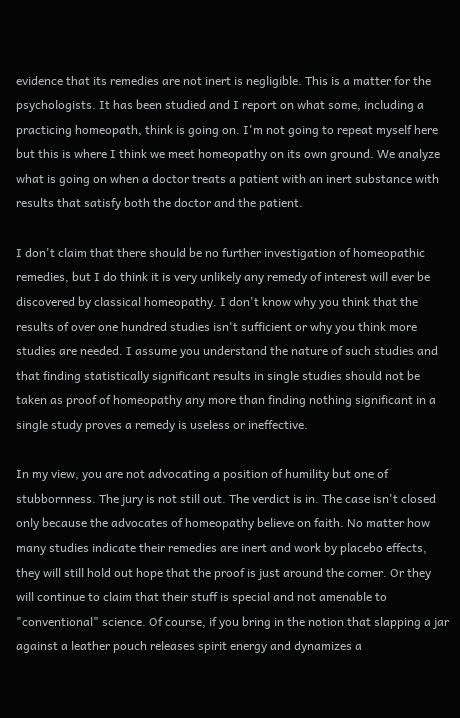evidence that its remedies are not inert is negligible. This is a matter for the psychologists. It has been studied and I report on what some, including a practicing homeopath, think is going on. I'm not going to repeat myself here but this is where I think we meet homeopathy on its own ground. We analyze what is going on when a doctor treats a patient with an inert substance with results that satisfy both the doctor and the patient.

I don't claim that there should be no further investigation of homeopathic remedies, but I do think it is very unlikely any remedy of interest will ever be discovered by classical homeopathy. I don't know why you think that the results of over one hundred studies isn't sufficient or why you think more studies are needed. I assume you understand the nature of such studies and that finding statistically significant results in single studies should not be taken as proof of homeopathy any more than finding nothing significant in a single study proves a remedy is useless or ineffective.

In my view, you are not advocating a position of humility but one of stubbornness. The jury is not still out. The verdict is in. The case isn't closed only because the advocates of homeopathy believe on faith. No matter how many studies indicate their remedies are inert and work by placebo effects, they will still hold out hope that the proof is just around the corner. Or they will continue to claim that their stuff is special and not amenable to "conventional" science. Of course, if you bring in the notion that slapping a jar against a leather pouch releases spirit energy and dynamizes a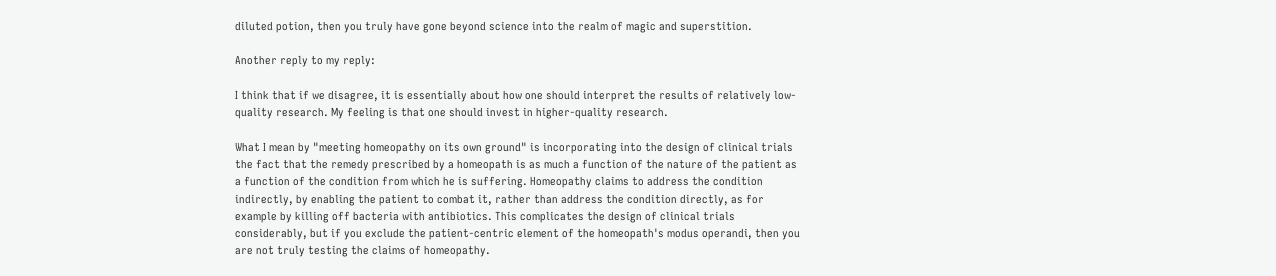diluted potion, then you truly have gone beyond science into the realm of magic and superstition.

Another reply to my reply:

I think that if we disagree, it is essentially about how one should interpret the results of relatively low-quality research. My feeling is that one should invest in higher-quality research.

What I mean by "meeting homeopathy on its own ground" is incorporating into the design of clinical trials the fact that the remedy prescribed by a homeopath is as much a function of the nature of the patient as a function of the condition from which he is suffering. Homeopathy claims to address the condition indirectly, by enabling the patient to combat it, rather than address the condition directly, as for example by killing off bacteria with antibiotics. This complicates the design of clinical trials considerably, but if you exclude the patient-centric element of the homeopath's modus operandi, then you are not truly testing the claims of homeopathy.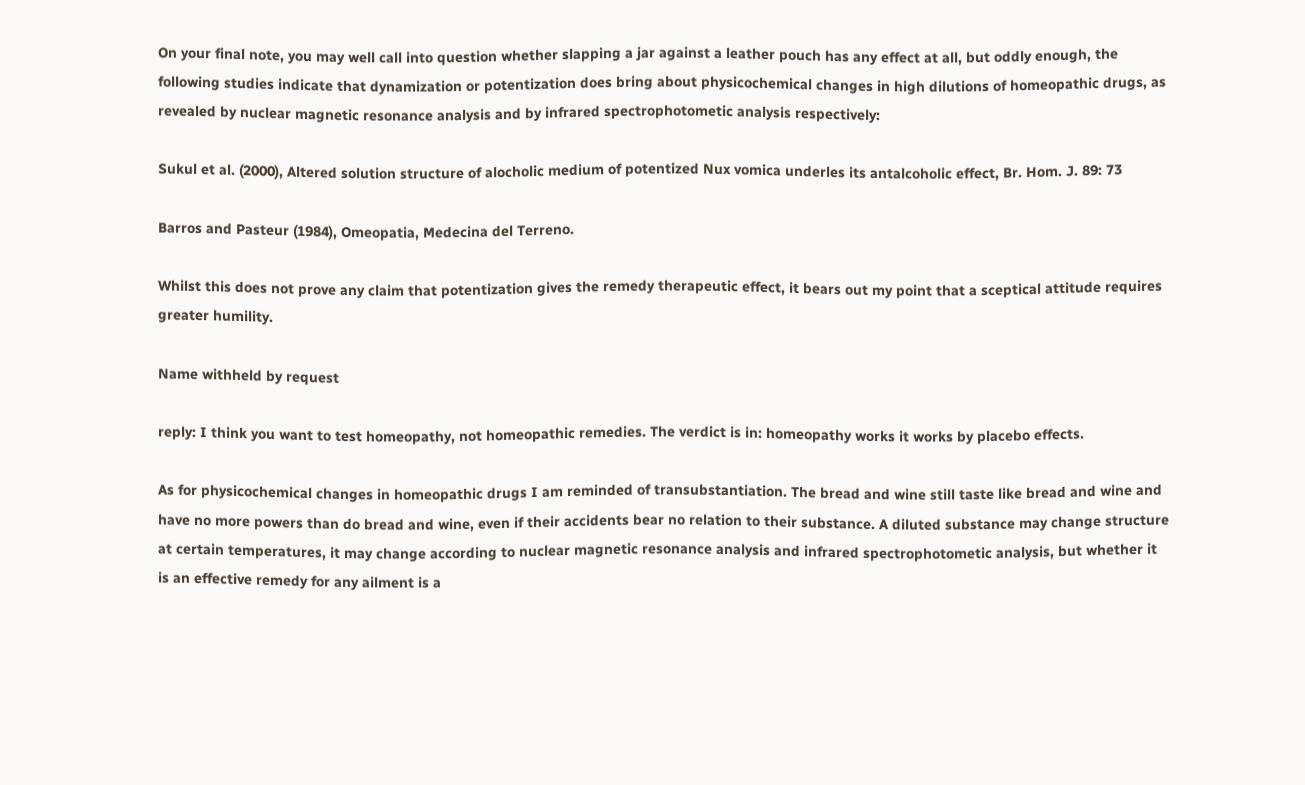On your final note, you may well call into question whether slapping a jar against a leather pouch has any effect at all, but oddly enough, the following studies indicate that dynamization or potentization does bring about physicochemical changes in high dilutions of homeopathic drugs, as revealed by nuclear magnetic resonance analysis and by infrared spectrophotometic analysis respectively:

Sukul et al. (2000), Altered solution structure of alocholic medium of potentized Nux vomica underles its antalcoholic effect, Br. Hom. J. 89: 73

Barros and Pasteur (1984), Omeopatia, Medecina del Terreno.

Whilst this does not prove any claim that potentization gives the remedy therapeutic effect, it bears out my point that a sceptical attitude requires greater humility.

Name withheld by request

reply: I think you want to test homeopathy, not homeopathic remedies. The verdict is in: homeopathy works it works by placebo effects.

As for physicochemical changes in homeopathic drugs I am reminded of transubstantiation. The bread and wine still taste like bread and wine and have no more powers than do bread and wine, even if their accidents bear no relation to their substance. A diluted substance may change structure at certain temperatures, it may change according to nuclear magnetic resonance analysis and infrared spectrophotometic analysis, but whether it is an effective remedy for any ailment is a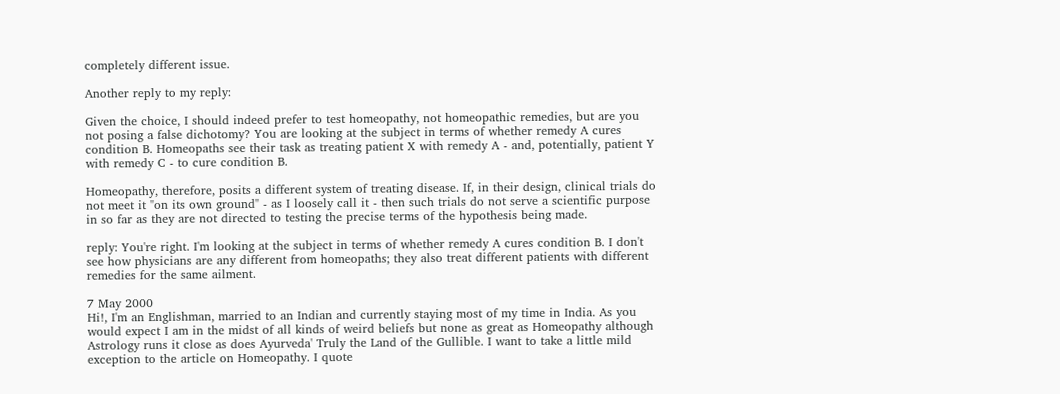completely different issue.

Another reply to my reply:

Given the choice, I should indeed prefer to test homeopathy, not homeopathic remedies, but are you not posing a false dichotomy? You are looking at the subject in terms of whether remedy A cures condition B. Homeopaths see their task as treating patient X with remedy A - and, potentially, patient Y with remedy C - to cure condition B.

Homeopathy, therefore, posits a different system of treating disease. If, in their design, clinical trials do not meet it "on its own ground" - as I loosely call it - then such trials do not serve a scientific purpose in so far as they are not directed to testing the precise terms of the hypothesis being made.

reply: You're right. I'm looking at the subject in terms of whether remedy A cures condition B. I don't see how physicians are any different from homeopaths; they also treat different patients with different remedies for the same ailment.

7 May 2000
Hi!, I'm an Englishman, married to an Indian and currently staying most of my time in India. As you would expect I am in the midst of all kinds of weird beliefs but none as great as Homeopathy although Astrology runs it close as does Ayurveda' Truly the Land of the Gullible. I want to take a little mild exception to the article on Homeopathy. I quote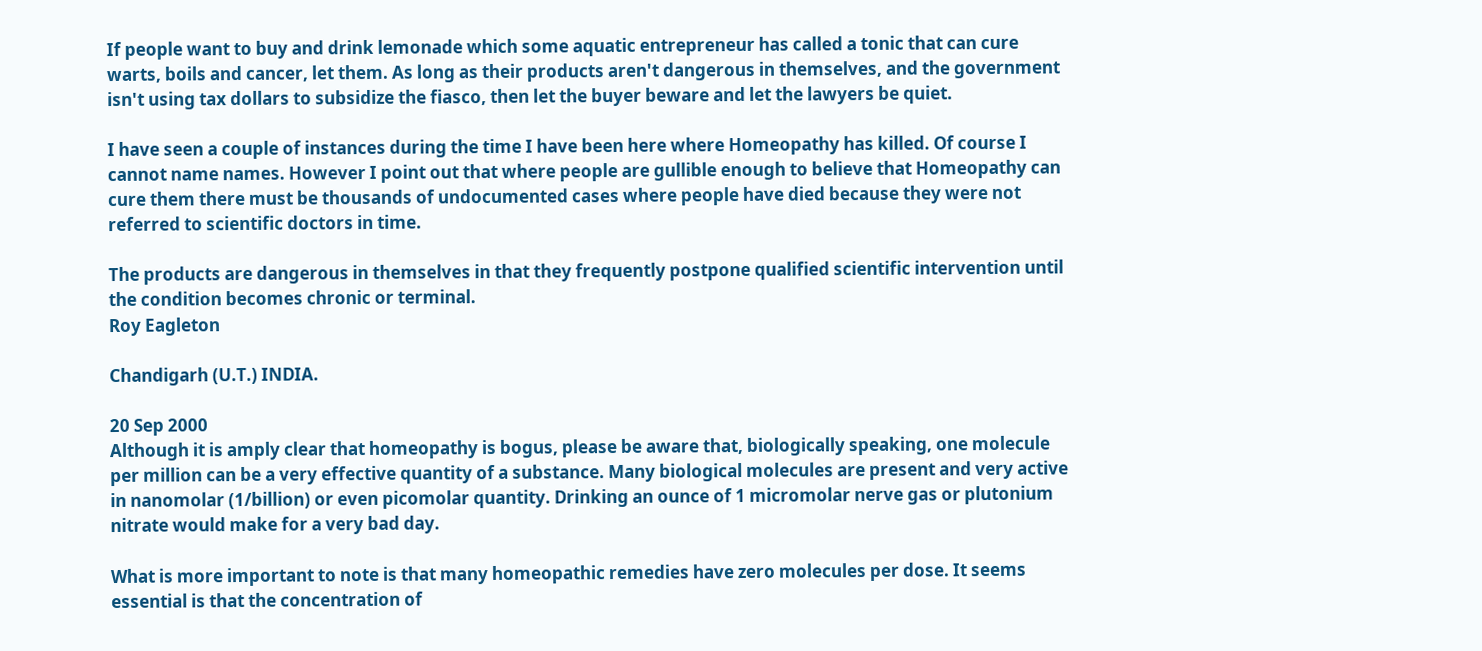If people want to buy and drink lemonade which some aquatic entrepreneur has called a tonic that can cure warts, boils and cancer, let them. As long as their products aren't dangerous in themselves, and the government isn't using tax dollars to subsidize the fiasco, then let the buyer beware and let the lawyers be quiet.

I have seen a couple of instances during the time I have been here where Homeopathy has killed. Of course I cannot name names. However I point out that where people are gullible enough to believe that Homeopathy can cure them there must be thousands of undocumented cases where people have died because they were not referred to scientific doctors in time.

The products are dangerous in themselves in that they frequently postpone qualified scientific intervention until the condition becomes chronic or terminal.
Roy Eagleton

Chandigarh (U.T.) INDIA.

20 Sep 2000
Although it is amply clear that homeopathy is bogus, please be aware that, biologically speaking, one molecule per million can be a very effective quantity of a substance. Many biological molecules are present and very active in nanomolar (1/billion) or even picomolar quantity. Drinking an ounce of 1 micromolar nerve gas or plutonium nitrate would make for a very bad day.

What is more important to note is that many homeopathic remedies have zero molecules per dose. It seems essential is that the concentration of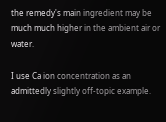the remedy's main ingredient may be much much higher in the ambient air or water.

I use Ca ion concentration as an admittedly slightly off-topic example.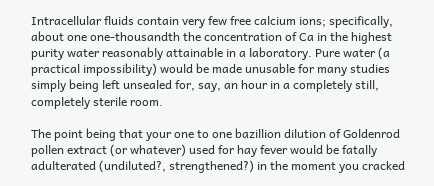Intracellular fluids contain very few free calcium ions; specifically, about one one-thousandth the concentration of Ca in the highest purity water reasonably attainable in a laboratory. Pure water (a practical impossibility) would be made unusable for many studies simply being left unsealed for, say, an hour in a completely still, completely sterile room.

The point being that your one to one bazillion dilution of Goldenrod pollen extract (or whatever) used for hay fever would be fatally adulterated (undiluted?, strengthened?) in the moment you cracked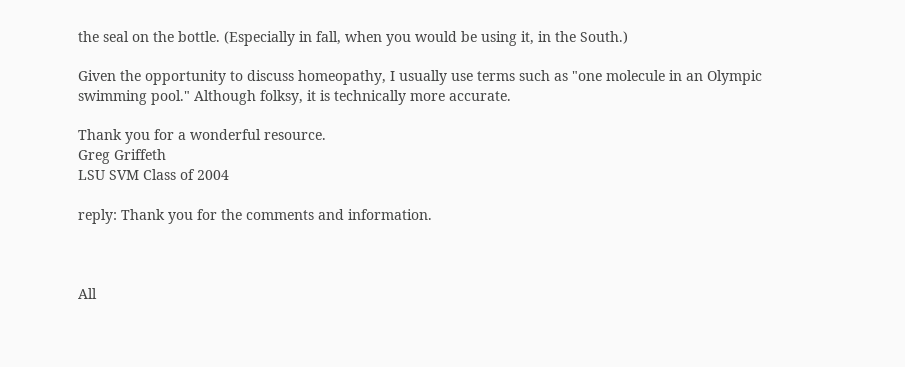the seal on the bottle. (Especially in fall, when you would be using it, in the South.)

Given the opportunity to discuss homeopathy, I usually use terms such as "one molecule in an Olympic swimming pool." Although folksy, it is technically more accurate.

Thank you for a wonderful resource.
Greg Griffeth
LSU SVM Class of 2004

reply: Thank you for the comments and information.



All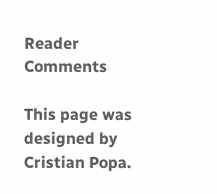Reader Comments

This page was designed by Cristian Popa.